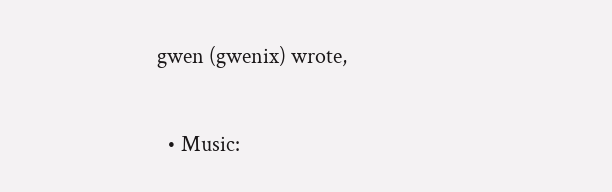gwen (gwenix) wrote,

  • Music: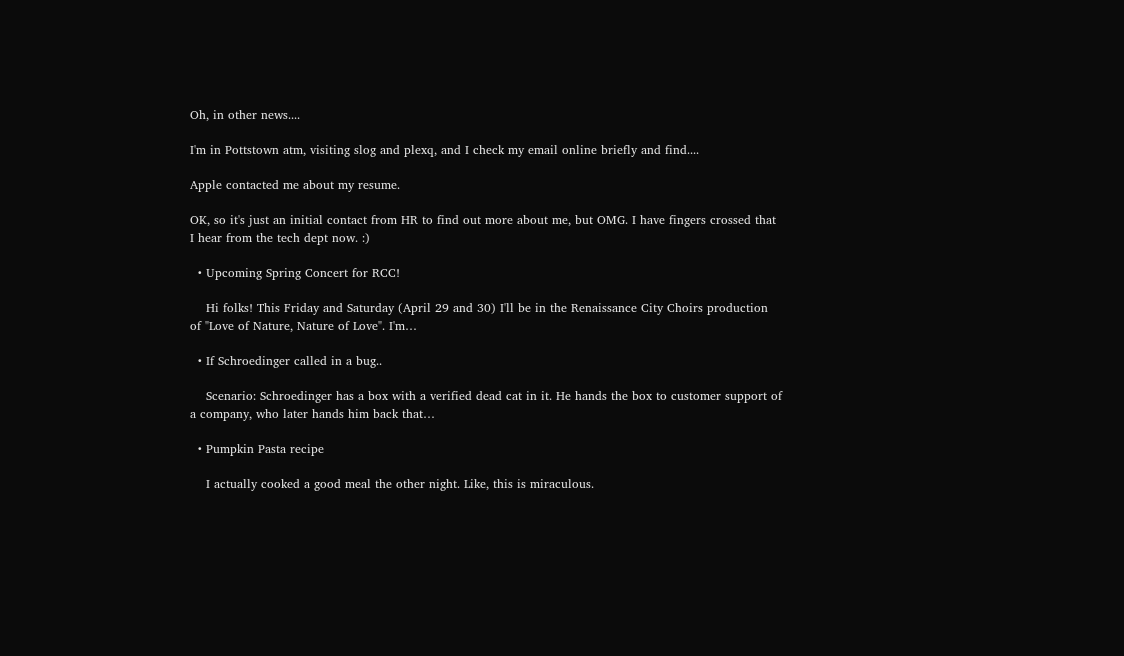Oh, in other news....

I'm in Pottstown atm, visiting slog and plexq, and I check my email online briefly and find....

Apple contacted me about my resume.

OK, so it's just an initial contact from HR to find out more about me, but OMG. I have fingers crossed that I hear from the tech dept now. :)

  • Upcoming Spring Concert for RCC!

    Hi folks! This Friday and Saturday (April 29 and 30) I'll be in the Renaissance City Choirs production of "Love of Nature, Nature of Love". I'm…

  • If Schroedinger called in a bug..

    Scenario: Schroedinger has a box with a verified dead cat in it. He hands the box to customer support of a company, who later hands him back that…

  • Pumpkin Pasta recipe

    I actually cooked a good meal the other night. Like, this is miraculous.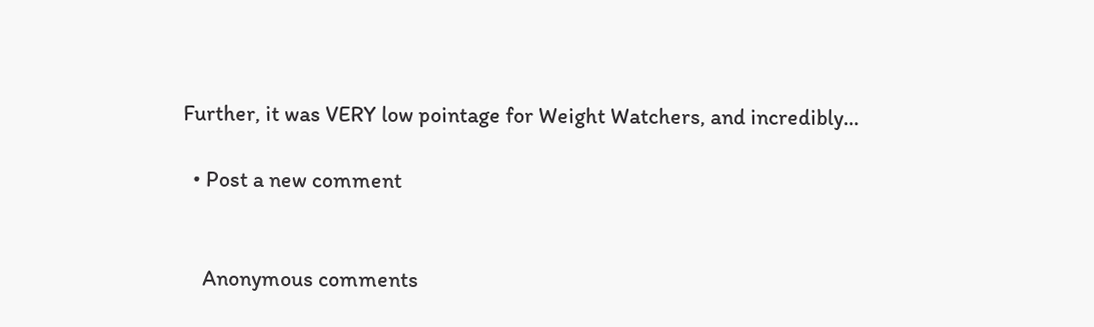Further, it was VERY low pointage for Weight Watchers, and incredibly…

  • Post a new comment


    Anonymous comments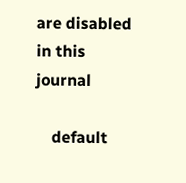are disabled in this journal

    default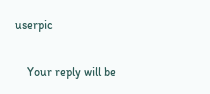userpic

    Your reply will be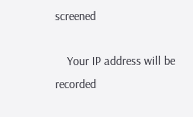screened

    Your IP address will be recorded